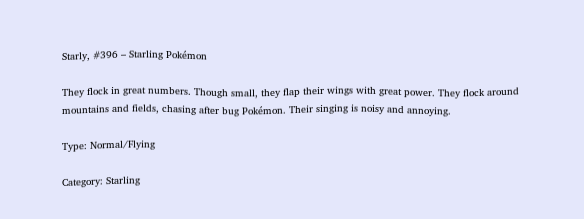Starly, #396 – Starling Pokémon

They flock in great numbers. Though small, they flap their wings with great power. They flock around mountains and fields, chasing after bug Pokémon. Their singing is noisy and annoying.

Type: Normal/Flying

Category: Starling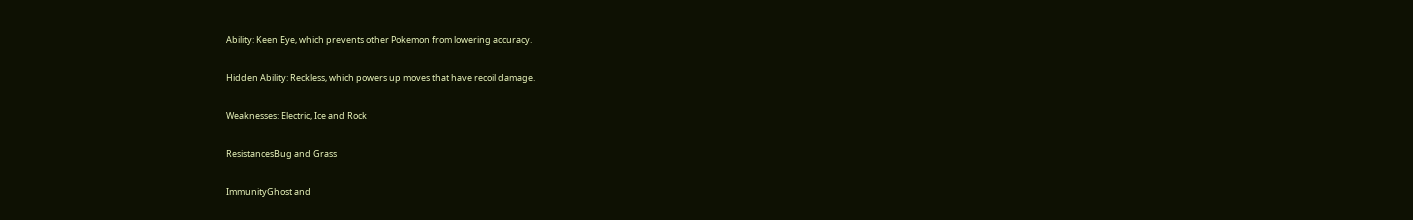Ability: Keen Eye, which prevents other Pokemon from lowering accuracy.

Hidden Ability: Reckless, which powers up moves that have recoil damage.

Weaknesses: Electric, Ice and Rock

ResistancesBug and Grass

ImmunityGhost and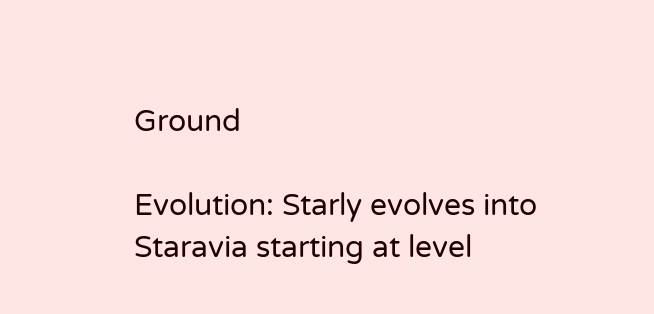Ground

Evolution: Starly evolves into Staravia starting at level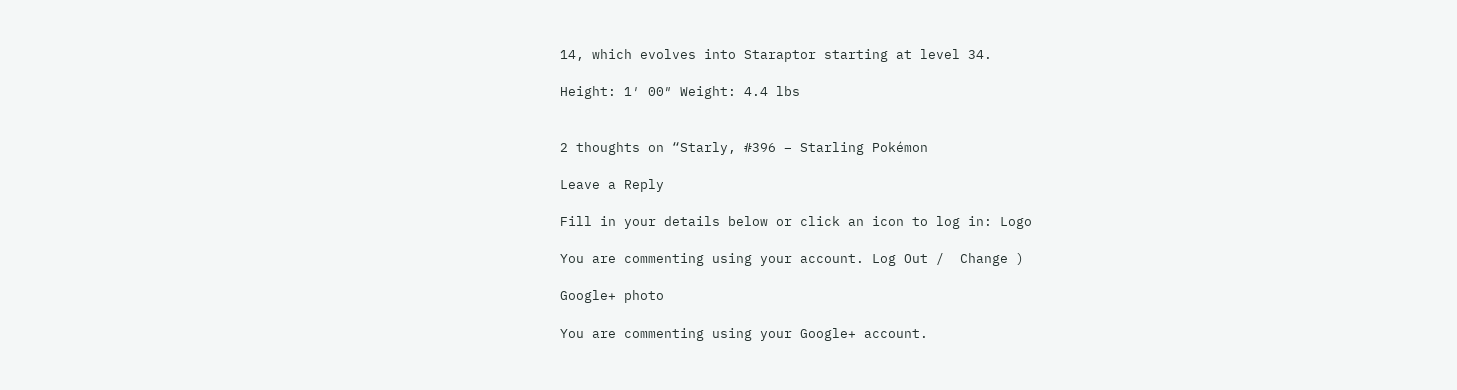14, which evolves into Staraptor starting at level 34.

Height: 1′ 00″ Weight: 4.4 lbs


2 thoughts on “Starly, #396 – Starling Pokémon

Leave a Reply

Fill in your details below or click an icon to log in: Logo

You are commenting using your account. Log Out /  Change )

Google+ photo

You are commenting using your Google+ account.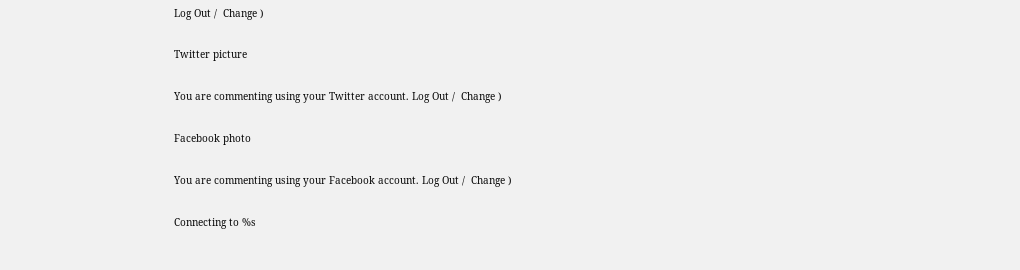Log Out /  Change )

Twitter picture

You are commenting using your Twitter account. Log Out /  Change )

Facebook photo

You are commenting using your Facebook account. Log Out /  Change )

Connecting to %s